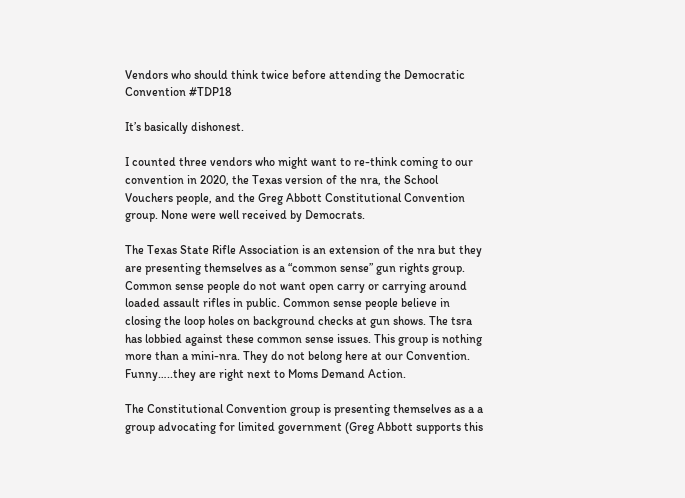Vendors who should think twice before attending the Democratic Convention #TDP18

It’s basically dishonest.

I counted three vendors who might want to re-think coming to our convention in 2020, the Texas version of the nra, the School Vouchers people, and the Greg Abbott Constitutional Convention group. None were well received by Democrats.

The Texas State Rifle Association is an extension of the nra but they are presenting themselves as a “common sense” gun rights group. Common sense people do not want open carry or carrying around loaded assault rifles in public. Common sense people believe in closing the loop holes on background checks at gun shows. The tsra has lobbied against these common sense issues. This group is nothing more than a mini-nra. They do not belong here at our Convention. Funny…..they are right next to Moms Demand Action.

The Constitutional Convention group is presenting themselves as a a group advocating for limited government (Greg Abbott supports this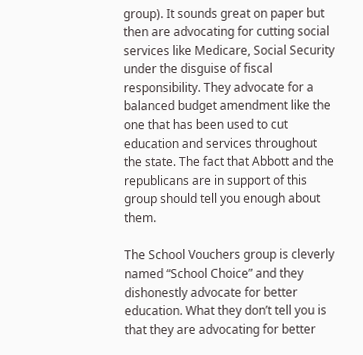group). It sounds great on paper but then are advocating for cutting social services like Medicare, Social Security under the disguise of fiscal responsibility. They advocate for a balanced budget amendment like the one that has been used to cut education and services throughout the state. The fact that Abbott and the republicans are in support of this group should tell you enough about them.

The School Vouchers group is cleverly named “School Choice” and they dishonestly advocate for better education. What they don’t tell you is that they are advocating for better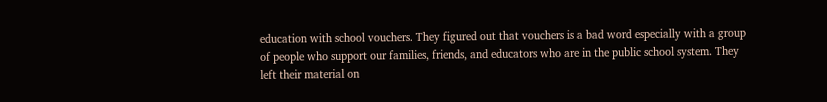education with school vouchers. They figured out that vouchers is a bad word especially with a group of people who support our families, friends, and educators who are in the public school system. They left their material on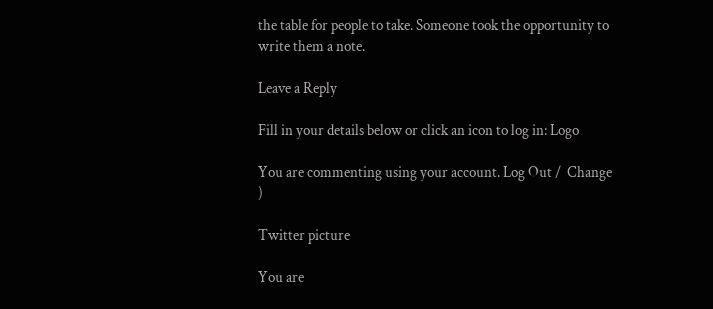the table for people to take. Someone took the opportunity to write them a note.

Leave a Reply

Fill in your details below or click an icon to log in: Logo

You are commenting using your account. Log Out /  Change )

Twitter picture

You are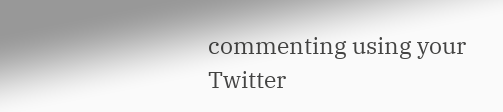commenting using your Twitter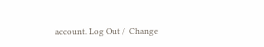account. Log Out /  Change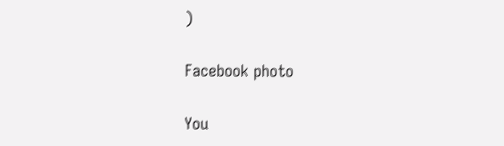)

Facebook photo

You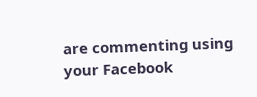are commenting using your Facebook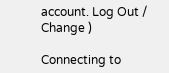account. Log Out /  Change )

Connecting to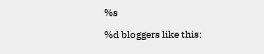%s

%d bloggers like this: